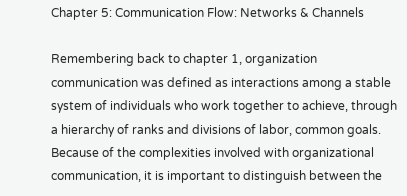Chapter 5: Communication Flow: Networks & Channels

Remembering back to chapter 1, organization communication was defined as interactions among a stable system of individuals who work together to achieve, through a hierarchy of ranks and divisions of labor, common goals. Because of the complexities involved with organizational communication, it is important to distinguish between the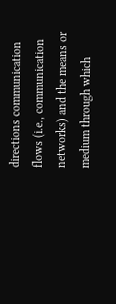directions communication flows (i.e., communication networks) and the means or medium through which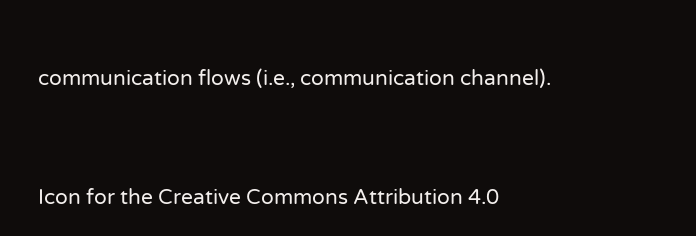communication flows (i.e., communication channel).


Icon for the Creative Commons Attribution 4.0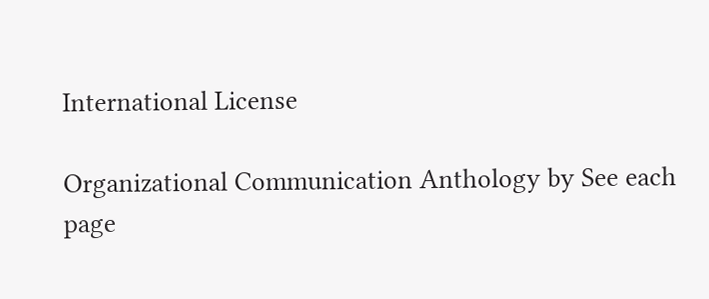International License

Organizational Communication Anthology by See each page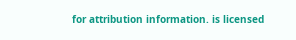for attribution information. is licensed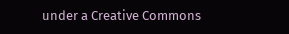under a Creative Commons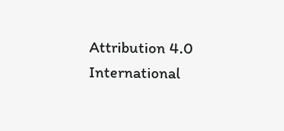Attribution 4.0 International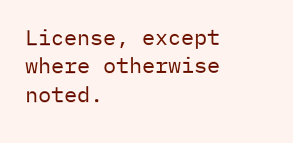License, except where otherwise noted.